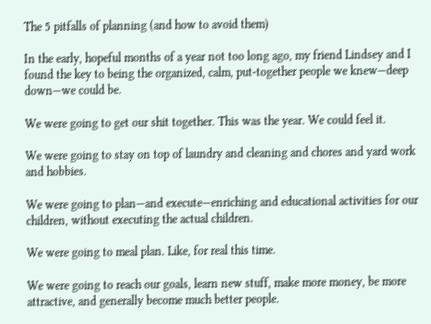The 5 pitfalls of planning (and how to avoid them)

In the early, hopeful months of a year not too long ago, my friend Lindsey and I found the key to being the organized, calm, put-together people we knew—deep down—we could be.

We were going to get our shit together. This was the year. We could feel it.

We were going to stay on top of laundry and cleaning and chores and yard work and hobbies.

We were going to plan—and execute—enriching and educational activities for our children, without executing the actual children.

We were going to meal plan. Like, for real this time.

We were going to reach our goals, learn new stuff, make more money, be more attractive, and generally become much better people.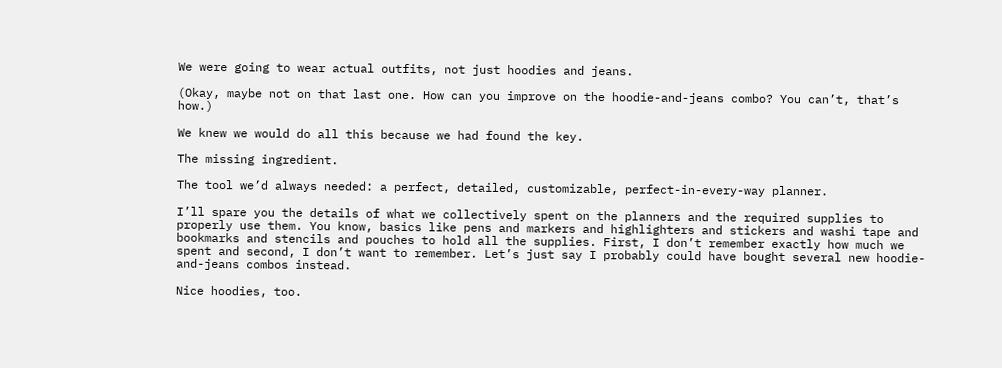We were going to wear actual outfits, not just hoodies and jeans.

(Okay, maybe not on that last one. How can you improve on the hoodie-and-jeans combo? You can’t, that’s how.)

We knew we would do all this because we had found the key.

The missing ingredient.

The tool we’d always needed: a perfect, detailed, customizable, perfect-in-every-way planner.

I’ll spare you the details of what we collectively spent on the planners and the required supplies to properly use them. You know, basics like pens and markers and highlighters and stickers and washi tape and bookmarks and stencils and pouches to hold all the supplies. First, I don’t remember exactly how much we spent and second, I don’t want to remember. Let’s just say I probably could have bought several new hoodie-and-jeans combos instead.

Nice hoodies, too.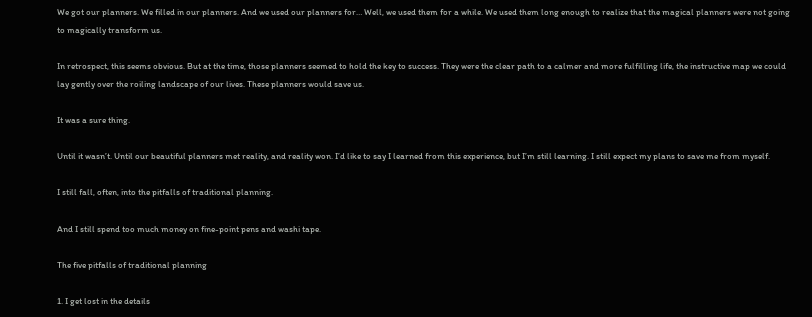We got our planners. We filled in our planners. And we used our planners for… Well, we used them for a while. We used them long enough to realize that the magical planners were not going to magically transform us.

In retrospect, this seems obvious. But at the time, those planners seemed to hold the key to success. They were the clear path to a calmer and more fulfilling life, the instructive map we could lay gently over the roiling landscape of our lives. These planners would save us.

It was a sure thing.

Until it wasn’t. Until our beautiful planners met reality, and reality won. I’d like to say I learned from this experience, but I’m still learning. I still expect my plans to save me from myself.

I still fall, often, into the pitfalls of traditional planning.

And I still spend too much money on fine-point pens and washi tape.

The five pitfalls of traditional planning

1. I get lost in the details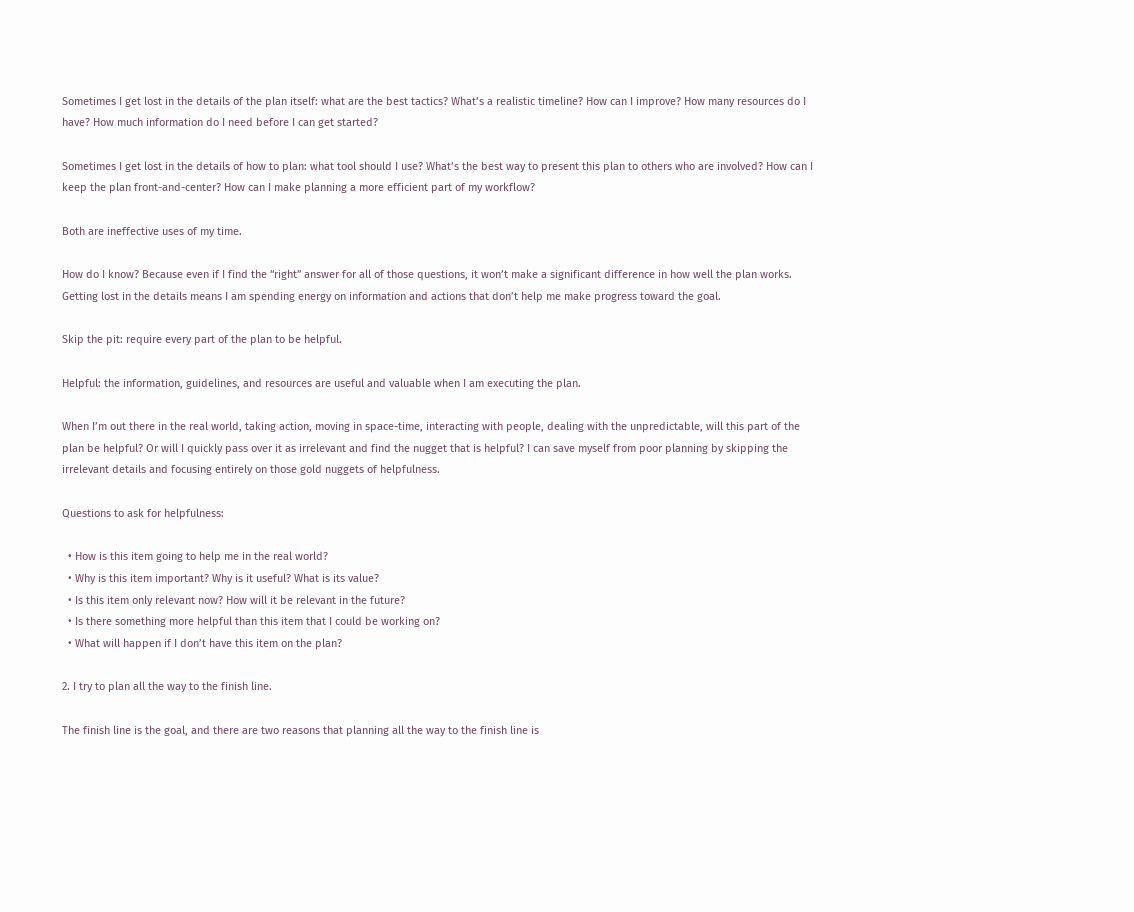Sometimes I get lost in the details of the plan itself: what are the best tactics? What’s a realistic timeline? How can I improve? How many resources do I have? How much information do I need before I can get started?

Sometimes I get lost in the details of how to plan: what tool should I use? What’s the best way to present this plan to others who are involved? How can I keep the plan front-and-center? How can I make planning a more efficient part of my workflow?

Both are ineffective uses of my time.

How do I know? Because even if I find the “right” answer for all of those questions, it won’t make a significant difference in how well the plan works. Getting lost in the details means I am spending energy on information and actions that don’t help me make progress toward the goal.

Skip the pit: require every part of the plan to be helpful.

Helpful: the information, guidelines, and resources are useful and valuable when I am executing the plan.

When I’m out there in the real world, taking action, moving in space-time, interacting with people, dealing with the unpredictable, will this part of the plan be helpful? Or will I quickly pass over it as irrelevant and find the nugget that is helpful? I can save myself from poor planning by skipping the irrelevant details and focusing entirely on those gold nuggets of helpfulness.

Questions to ask for helpfulness:

  • How is this item going to help me in the real world?
  • Why is this item important? Why is it useful? What is its value?
  • Is this item only relevant now? How will it be relevant in the future?
  • Is there something more helpful than this item that I could be working on?
  • What will happen if I don’t have this item on the plan?

2. I try to plan all the way to the finish line.

The finish line is the goal, and there are two reasons that planning all the way to the finish line is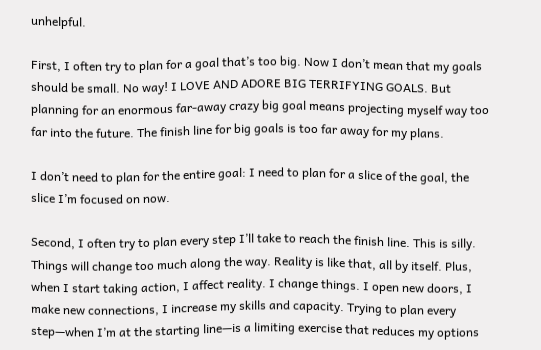unhelpful.

First, I often try to plan for a goal that’s too big. Now I don’t mean that my goals should be small. No way! I LOVE AND ADORE BIG TERRIFYING GOALS. But planning for an enormous far-away crazy big goal means projecting myself way too far into the future. The finish line for big goals is too far away for my plans.

I don’t need to plan for the entire goal: I need to plan for a slice of the goal, the slice I’m focused on now.

Second, I often try to plan every step I’ll take to reach the finish line. This is silly. Things will change too much along the way. Reality is like that, all by itself. Plus, when I start taking action, I affect reality. I change things. I open new doors, I make new connections, I increase my skills and capacity. Trying to plan every step—when I’m at the starting line—is a limiting exercise that reduces my options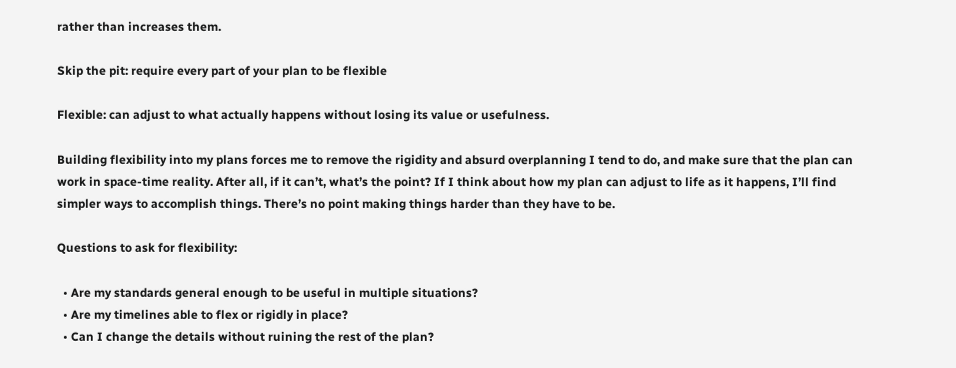rather than increases them.

Skip the pit: require every part of your plan to be flexible

Flexible: can adjust to what actually happens without losing its value or usefulness.

Building flexibility into my plans forces me to remove the rigidity and absurd overplanning I tend to do, and make sure that the plan can work in space-time reality. After all, if it can’t, what’s the point? If I think about how my plan can adjust to life as it happens, I’ll find simpler ways to accomplish things. There’s no point making things harder than they have to be.

Questions to ask for flexibility:

  • Are my standards general enough to be useful in multiple situations?
  • Are my timelines able to flex or rigidly in place?
  • Can I change the details without ruining the rest of the plan?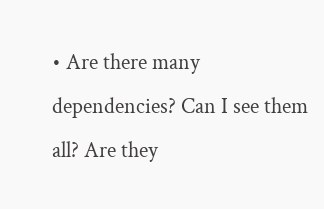• Are there many dependencies? Can I see them all? Are they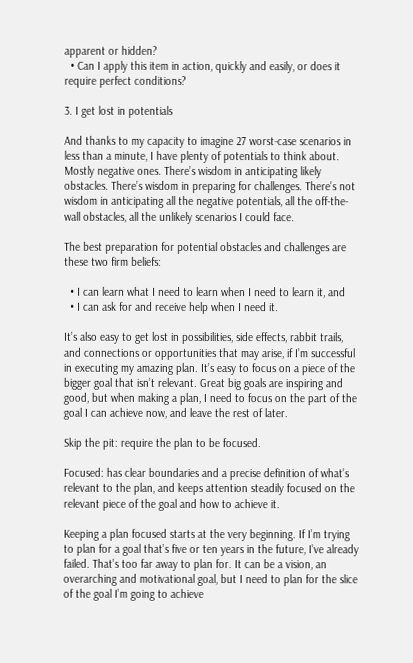apparent or hidden?
  • Can I apply this item in action, quickly and easily, or does it require perfect conditions?

3. I get lost in potentials

And thanks to my capacity to imagine 27 worst-case scenarios in less than a minute, I have plenty of potentials to think about. Mostly negative ones. There’s wisdom in anticipating likely obstacles. There’s wisdom in preparing for challenges. There’s not wisdom in anticipating all the negative potentials, all the off-the-wall obstacles, all the unlikely scenarios I could face.

The best preparation for potential obstacles and challenges are these two firm beliefs:

  • I can learn what I need to learn when I need to learn it, and
  • I can ask for and receive help when I need it.

It’s also easy to get lost in possibilities, side effects, rabbit trails, and connections or opportunities that may arise, if I’m successful in executing my amazing plan. It’s easy to focus on a piece of the bigger goal that isn’t relevant. Great big goals are inspiring and good, but when making a plan, I need to focus on the part of the goal I can achieve now, and leave the rest of later.

Skip the pit: require the plan to be focused.

Focused: has clear boundaries and a precise definition of what’s relevant to the plan, and keeps attention steadily focused on the relevant piece of the goal and how to achieve it.

Keeping a plan focused starts at the very beginning. If I’m trying to plan for a goal that’s five or ten years in the future, I’ve already failed. That’s too far away to plan for. It can be a vision, an overarching and motivational goal, but I need to plan for the slice of the goal I’m going to achieve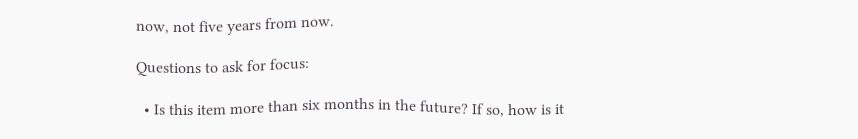now, not five years from now.

Questions to ask for focus:

  • Is this item more than six months in the future? If so, how is it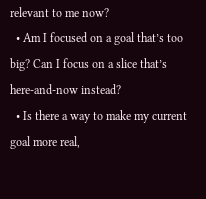relevant to me now?
  • Am I focused on a goal that’s too big? Can I focus on a slice that’s here-and-now instead?
  • Is there a way to make my current goal more real,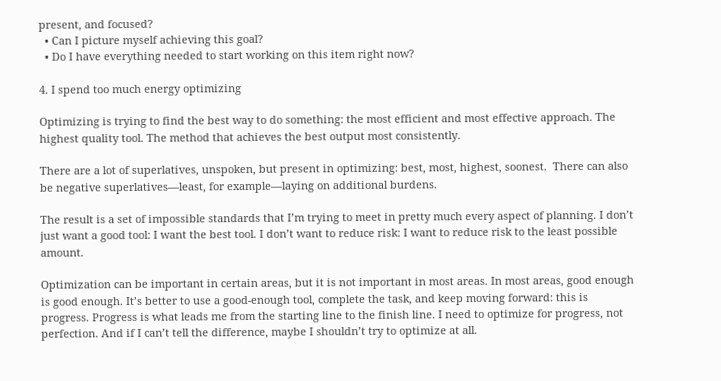present, and focused?
  • Can I picture myself achieving this goal?
  • Do I have everything needed to start working on this item right now?

4. I spend too much energy optimizing

Optimizing is trying to find the best way to do something: the most efficient and most effective approach. The highest quality tool. The method that achieves the best output most consistently.

There are a lot of superlatives, unspoken, but present in optimizing: best, most, highest, soonest.  There can also be negative superlatives—least, for example—laying on additional burdens.

The result is a set of impossible standards that I’m trying to meet in pretty much every aspect of planning. I don’t just want a good tool: I want the best tool. I don’t want to reduce risk: I want to reduce risk to the least possible amount.

Optimization can be important in certain areas, but it is not important in most areas. In most areas, good enough is good enough. It’s better to use a good-enough tool, complete the task, and keep moving forward: this is progress. Progress is what leads me from the starting line to the finish line. I need to optimize for progress, not perfection. And if I can’t tell the difference, maybe I shouldn’t try to optimize at all.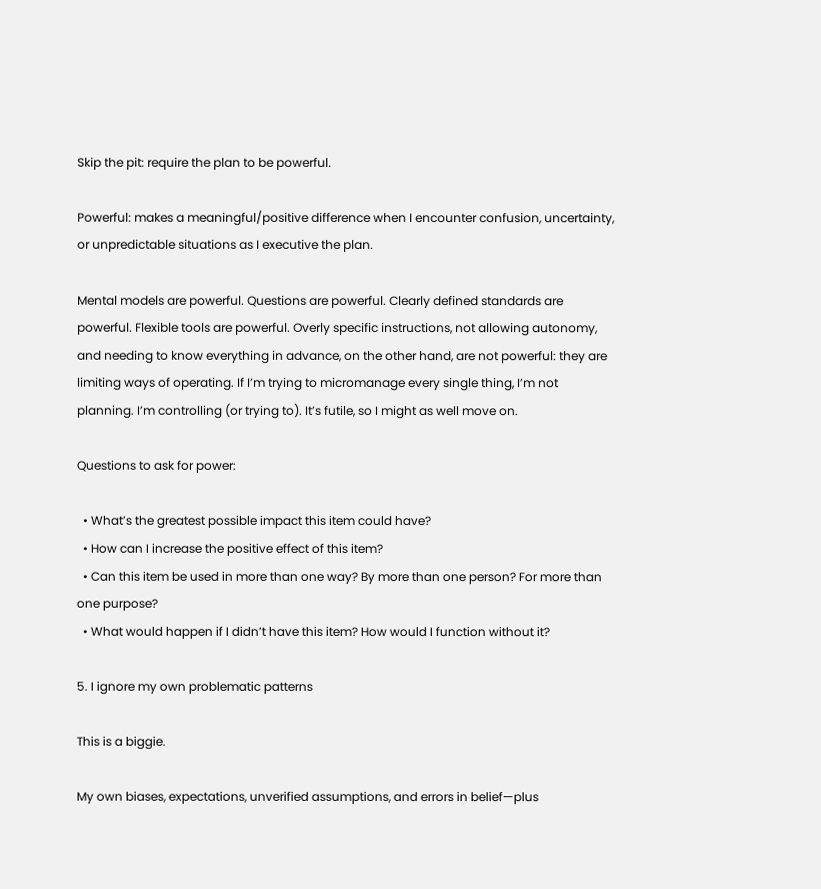Skip the pit: require the plan to be powerful.

Powerful: makes a meaningful/positive difference when I encounter confusion, uncertainty, or unpredictable situations as I executive the plan.

Mental models are powerful. Questions are powerful. Clearly defined standards are powerful. Flexible tools are powerful. Overly specific instructions, not allowing autonomy, and needing to know everything in advance, on the other hand, are not powerful: they are limiting ways of operating. If I’m trying to micromanage every single thing, I’m not planning. I’m controlling (or trying to). It’s futile, so I might as well move on.

Questions to ask for power:

  • What’s the greatest possible impact this item could have?
  • How can I increase the positive effect of this item?
  • Can this item be used in more than one way? By more than one person? For more than one purpose?
  • What would happen if I didn’t have this item? How would I function without it?

5. I ignore my own problematic patterns

This is a biggie.

My own biases, expectations, unverified assumptions, and errors in belief—plus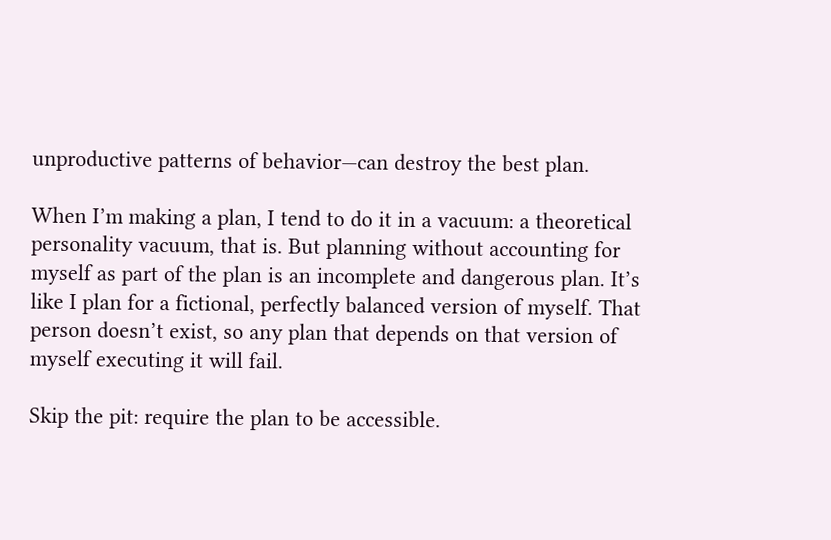unproductive patterns of behavior—can destroy the best plan.

When I’m making a plan, I tend to do it in a vacuum: a theoretical personality vacuum, that is. But planning without accounting for myself as part of the plan is an incomplete and dangerous plan. It’s like I plan for a fictional, perfectly balanced version of myself. That person doesn’t exist, so any plan that depends on that version of myself executing it will fail.

Skip the pit: require the plan to be accessible.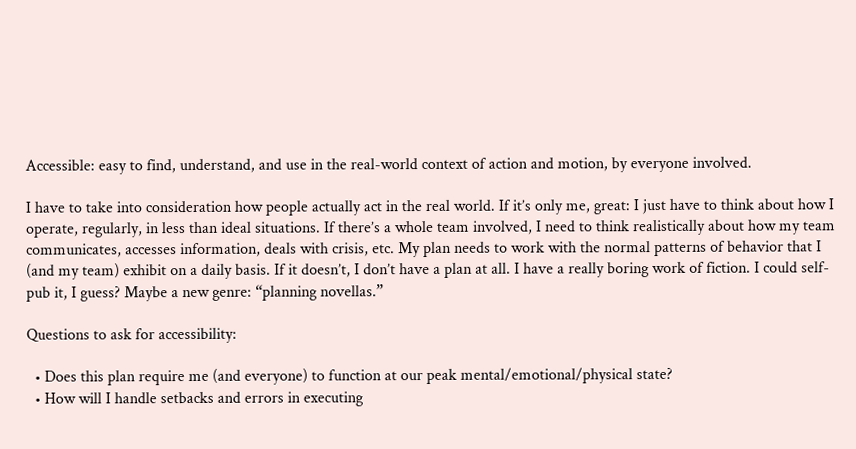Accessible: easy to find, understand, and use in the real-world context of action and motion, by everyone involved.

I have to take into consideration how people actually act in the real world. If it’s only me, great: I just have to think about how I operate, regularly, in less than ideal situations. If there’s a whole team involved, I need to think realistically about how my team communicates, accesses information, deals with crisis, etc. My plan needs to work with the normal patterns of behavior that I (and my team) exhibit on a daily basis. If it doesn’t, I don’t have a plan at all. I have a really boring work of fiction. I could self-pub it, I guess? Maybe a new genre: “planning novellas.”

Questions to ask for accessibility:

  • Does this plan require me (and everyone) to function at our peak mental/emotional/physical state?
  • How will I handle setbacks and errors in executing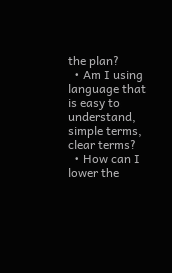the plan?
  • Am I using language that is easy to understand, simple terms, clear terms?
  • How can I lower the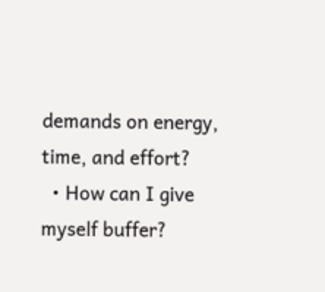demands on energy, time, and effort?
  • How can I give myself buffer?